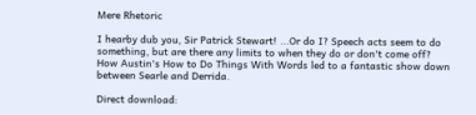Mere Rhetoric

I hearby dub you, Sir Patrick Stewart! ...Or do I? Speech acts seem to do something, but are there any limits to when they do or don't come off? How Austin's How to Do Things With Words led to a fantastic show down between Searle and Derrida.

Direct download: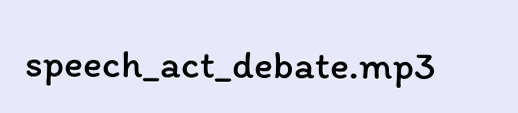speech_act_debate.mp3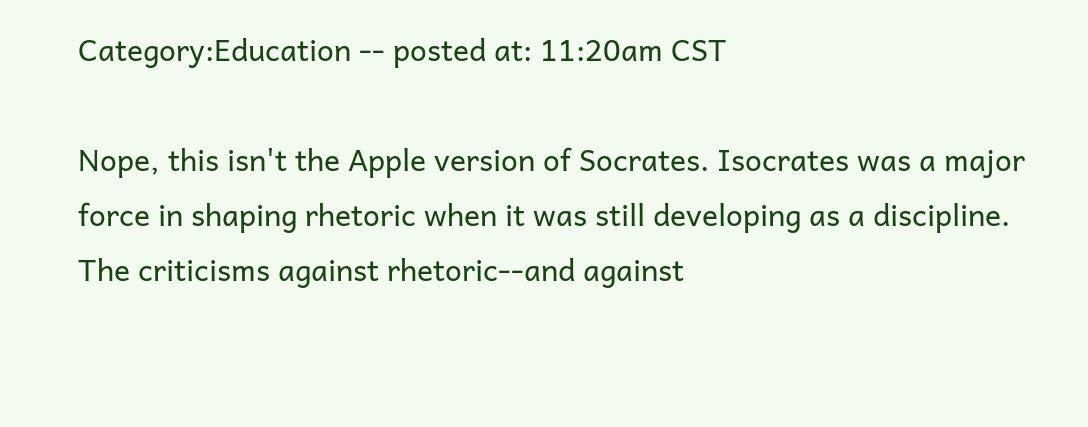Category:Education -- posted at: 11:20am CST

Nope, this isn't the Apple version of Socrates. Isocrates was a major force in shaping rhetoric when it was still developing as a discipline. The criticisms against rhetoric--and against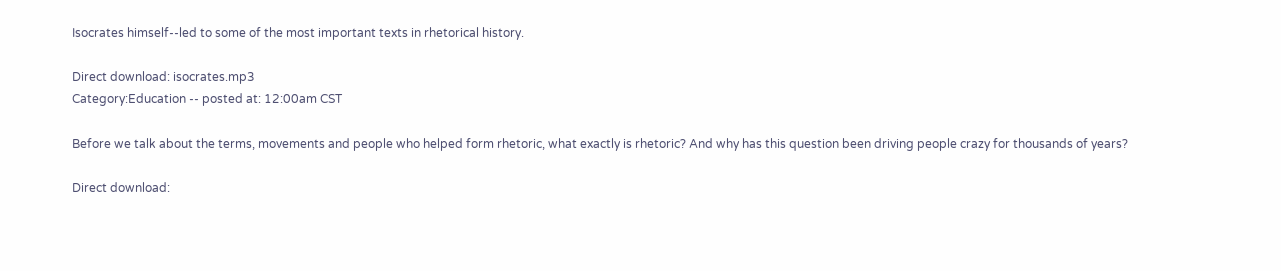Isocrates himself--led to some of the most important texts in rhetorical history.

Direct download: isocrates.mp3
Category:Education -- posted at: 12:00am CST

Before we talk about the terms, movements and people who helped form rhetoric, what exactly is rhetoric? And why has this question been driving people crazy for thousands of years?

Direct download: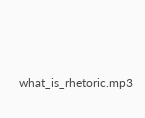what_is_rhetoric.mp3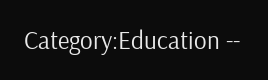Category:Education --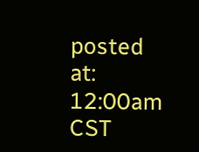posted at: 12:00am CST